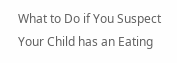What to Do if You Suspect Your Child has an Eating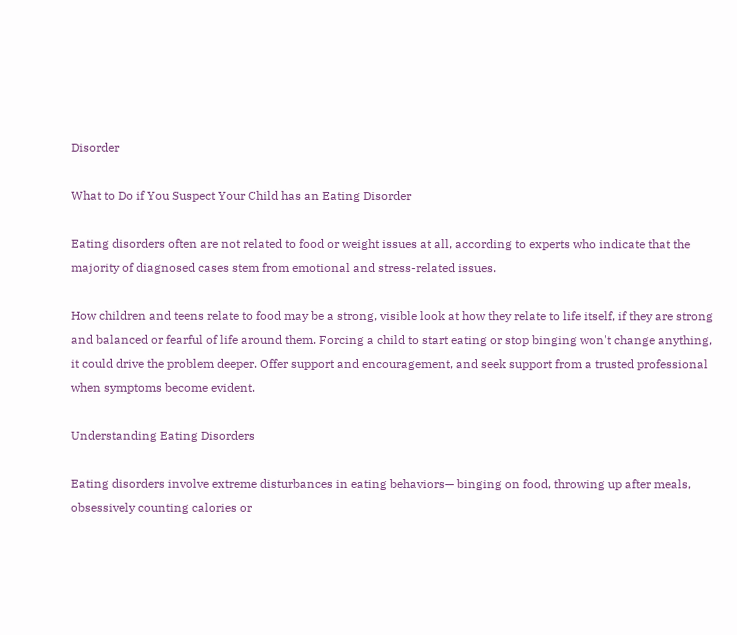Disorder

What to Do if You Suspect Your Child has an Eating Disorder

Eating disorders often are not related to food or weight issues at all, according to experts who indicate that the majority of diagnosed cases stem from emotional and stress-related issues.

How children and teens relate to food may be a strong, visible look at how they relate to life itself, if they are strong and balanced or fearful of life around them. Forcing a child to start eating or stop binging won't change anything, it could drive the problem deeper. Offer support and encouragement, and seek support from a trusted professional when symptoms become evident.

Understanding Eating Disorders

Eating disorders involve extreme disturbances in eating behaviors— binging on food, throwing up after meals, obsessively counting calories or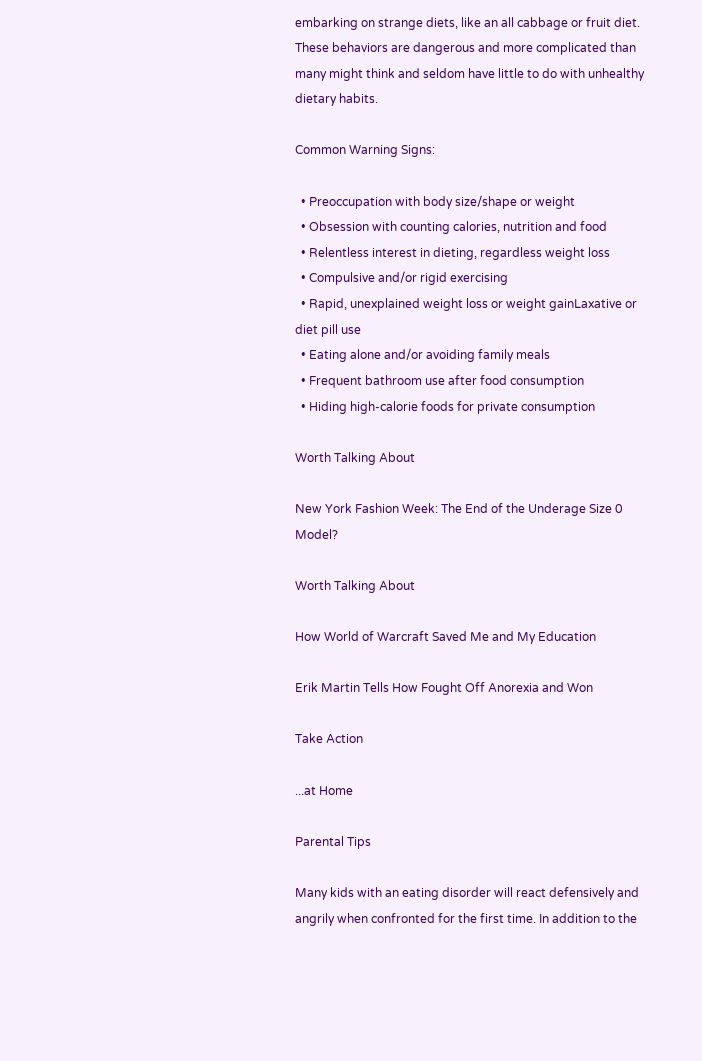embarking on strange diets, like an all cabbage or fruit diet. These behaviors are dangerous and more complicated than many might think and seldom have little to do with unhealthy dietary habits.

Common Warning Signs:

  • Preoccupation with body size/shape or weight
  • Obsession with counting calories, nutrition and food
  • Relentless interest in dieting, regardless weight loss
  • Compulsive and/or rigid exercising
  • Rapid, unexplained weight loss or weight gainLaxative or diet pill use
  • Eating alone and/or avoiding family meals
  • Frequent bathroom use after food consumption
  • Hiding high-calorie foods for private consumption

Worth Talking About

New York Fashion Week: The End of the Underage Size 0 Model?

Worth Talking About

How World of Warcraft Saved Me and My Education

Erik Martin Tells How Fought Off Anorexia and Won

Take Action

...at Home

Parental Tips

Many kids with an eating disorder will react defensively and angrily when confronted for the first time. In addition to the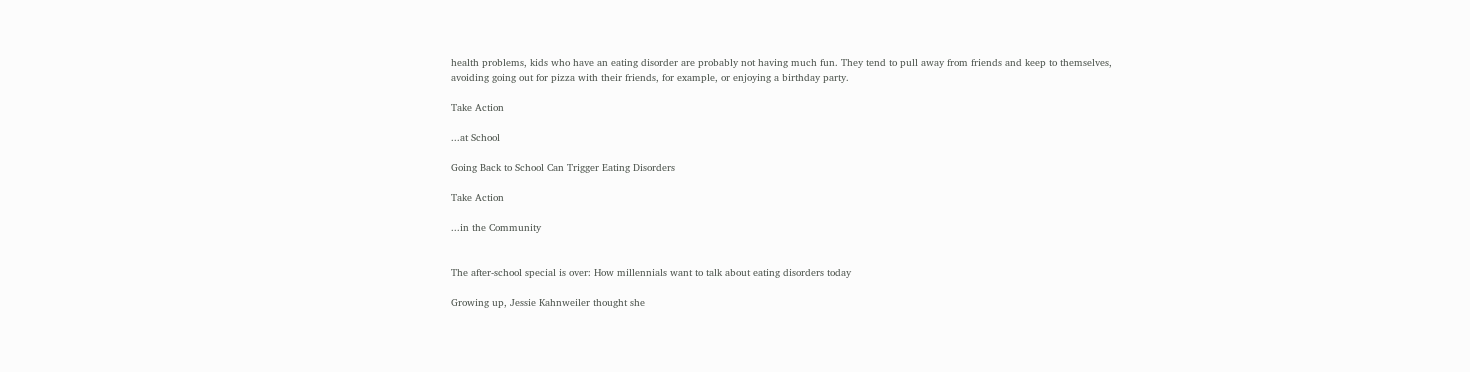health problems, kids who have an eating disorder are probably not having much fun. They tend to pull away from friends and keep to themselves, avoiding going out for pizza with their friends, for example, or enjoying a birthday party.

Take Action

...at School

Going Back to School Can Trigger Eating Disorders

Take Action

...in the Community


The after-school special is over: How millennials want to talk about eating disorders today

Growing up, Jessie Kahnweiler thought she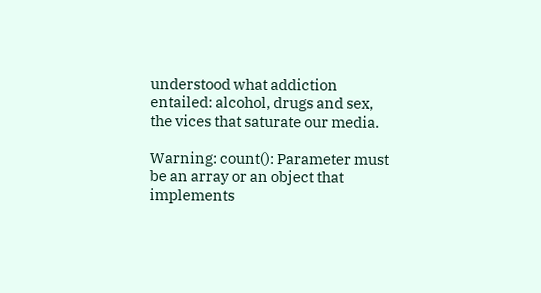understood what addiction entailed: alcohol, drugs and sex, the vices that saturate our media.

Warning: count(): Parameter must be an array or an object that implements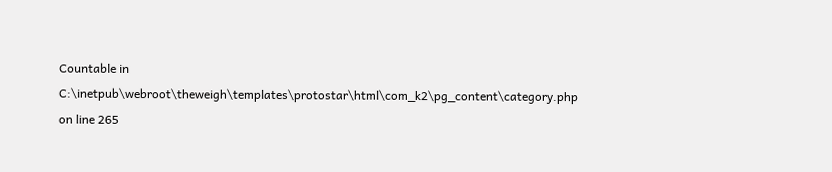Countable in C:\inetpub\webroot\theweigh\templates\protostar\html\com_k2\pg_content\category.php on line 265